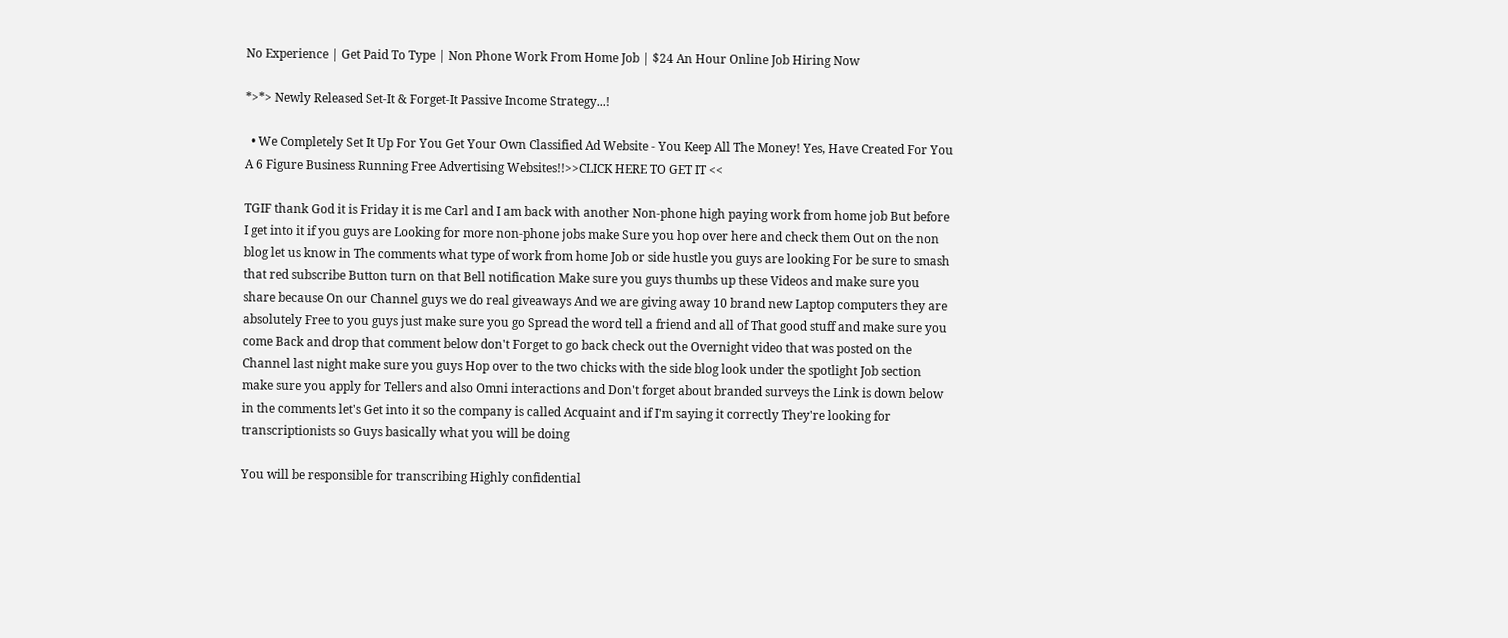No Experience | Get Paid To Type | Non Phone Work From Home Job | $24 An Hour Online Job Hiring Now

*>*> Newly Released Set-It & Forget-It Passive Income Strategy...!

  • We Completely Set It Up For You Get Your Own Classified Ad Website - You Keep All The Money! Yes, Have Created For You A 6 Figure Business Running Free Advertising Websites!!>>CLICK HERE TO GET IT <<

TGIF thank God it is Friday it is me Carl and I am back with another Non-phone high paying work from home job But before I get into it if you guys are Looking for more non-phone jobs make Sure you hop over here and check them Out on the non blog let us know in The comments what type of work from home Job or side hustle you guys are looking For be sure to smash that red subscribe Button turn on that Bell notification Make sure you guys thumbs up these Videos and make sure you share because On our Channel guys we do real giveaways And we are giving away 10 brand new Laptop computers they are absolutely Free to you guys just make sure you go Spread the word tell a friend and all of That good stuff and make sure you come Back and drop that comment below don't Forget to go back check out the Overnight video that was posted on the Channel last night make sure you guys Hop over to the two chicks with the side blog look under the spotlight Job section make sure you apply for Tellers and also Omni interactions and Don't forget about branded surveys the Link is down below in the comments let's Get into it so the company is called Acquaint and if I'm saying it correctly They're looking for transcriptionists so Guys basically what you will be doing

You will be responsible for transcribing Highly confidential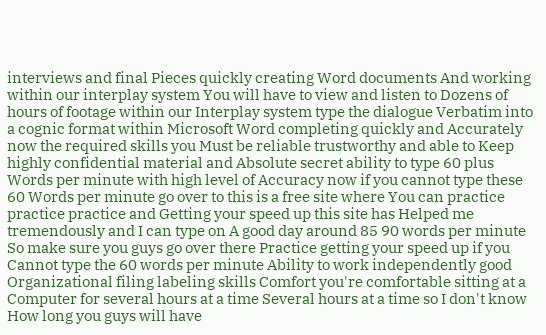interviews and final Pieces quickly creating Word documents And working within our interplay system You will have to view and listen to Dozens of hours of footage within our Interplay system type the dialogue Verbatim into a cognic format within Microsoft Word completing quickly and Accurately now the required skills you Must be reliable trustworthy and able to Keep highly confidential material and Absolute secret ability to type 60 plus Words per minute with high level of Accuracy now if you cannot type these 60 Words per minute go over to this is a free site where You can practice practice practice and Getting your speed up this site has Helped me tremendously and I can type on A good day around 85 90 words per minute So make sure you guys go over there Practice getting your speed up if you Cannot type the 60 words per minute Ability to work independently good Organizational filing labeling skills Comfort you're comfortable sitting at a Computer for several hours at a time Several hours at a time so I don't know How long you guys will have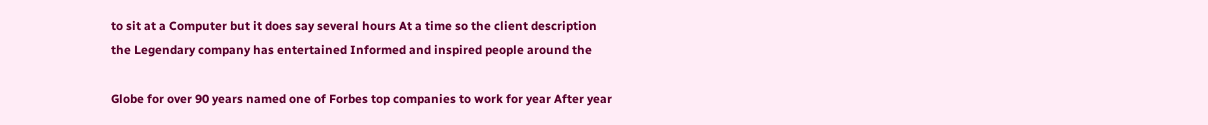to sit at a Computer but it does say several hours At a time so the client description the Legendary company has entertained Informed and inspired people around the

Globe for over 90 years named one of Forbes top companies to work for year After year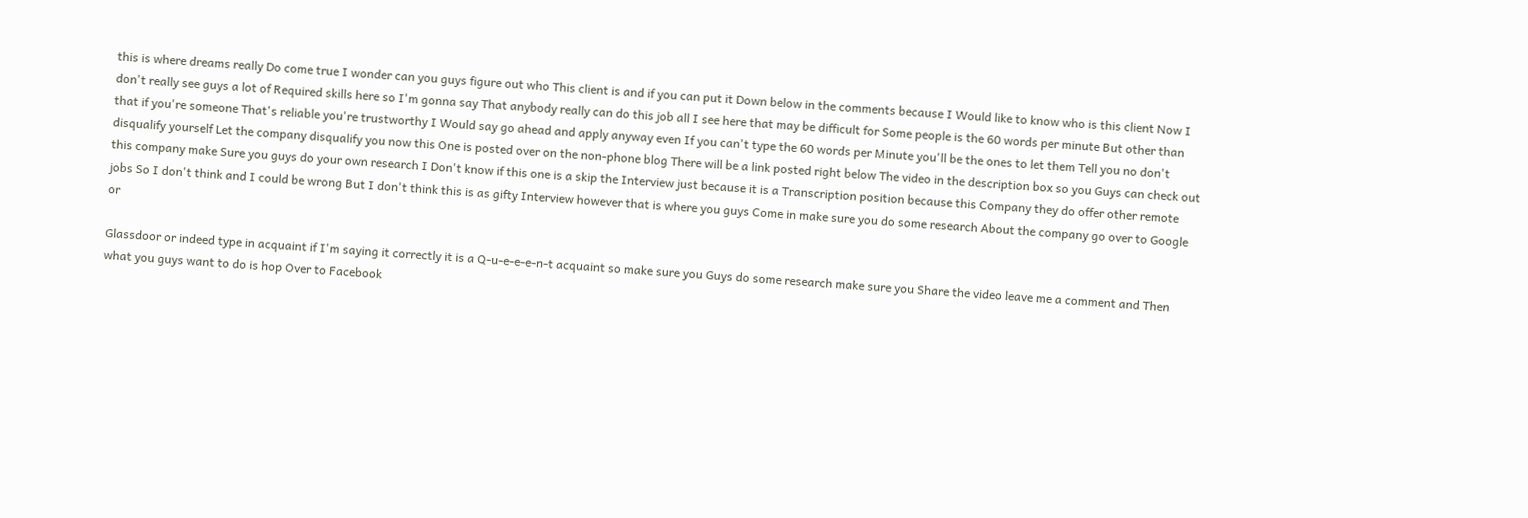this is where dreams really Do come true I wonder can you guys figure out who This client is and if you can put it Down below in the comments because I Would like to know who is this client Now I don't really see guys a lot of Required skills here so I'm gonna say That anybody really can do this job all I see here that may be difficult for Some people is the 60 words per minute But other than that if you're someone That's reliable you're trustworthy I Would say go ahead and apply anyway even If you can't type the 60 words per Minute you'll be the ones to let them Tell you no don't disqualify yourself Let the company disqualify you now this One is posted over on the non-phone blog There will be a link posted right below The video in the description box so you Guys can check out this company make Sure you guys do your own research I Don't know if this one is a skip the Interview just because it is a Transcription position because this Company they do offer other remote jobs So I don't think and I could be wrong But I don't think this is as gifty Interview however that is where you guys Come in make sure you do some research About the company go over to Google or

Glassdoor or indeed type in acquaint if I'm saying it correctly it is a Q-u-e-e-e-n-t acquaint so make sure you Guys do some research make sure you Share the video leave me a comment and Then what you guys want to do is hop Over to Facebook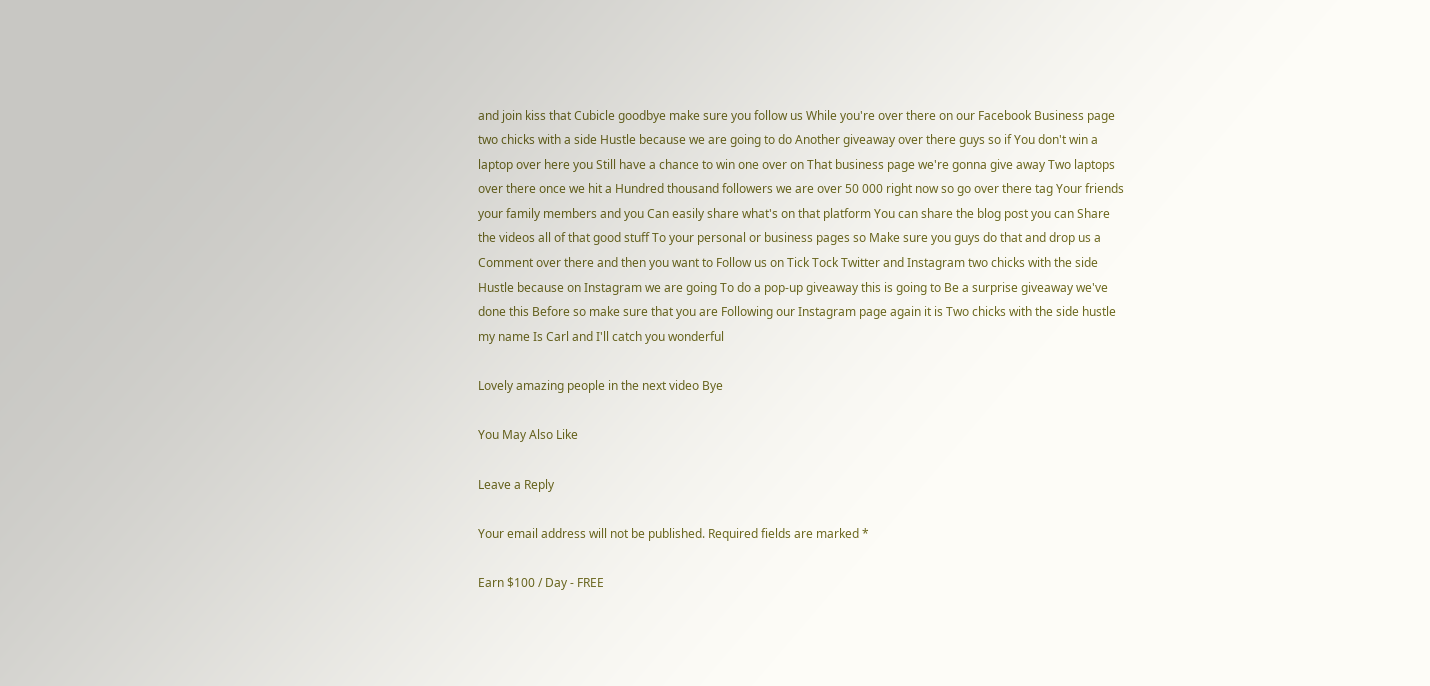and join kiss that Cubicle goodbye make sure you follow us While you're over there on our Facebook Business page two chicks with a side Hustle because we are going to do Another giveaway over there guys so if You don't win a laptop over here you Still have a chance to win one over on That business page we're gonna give away Two laptops over there once we hit a Hundred thousand followers we are over 50 000 right now so go over there tag Your friends your family members and you Can easily share what's on that platform You can share the blog post you can Share the videos all of that good stuff To your personal or business pages so Make sure you guys do that and drop us a Comment over there and then you want to Follow us on Tick Tock Twitter and Instagram two chicks with the side Hustle because on Instagram we are going To do a pop-up giveaway this is going to Be a surprise giveaway we've done this Before so make sure that you are Following our Instagram page again it is Two chicks with the side hustle my name Is Carl and I'll catch you wonderful

Lovely amazing people in the next video Bye

You May Also Like

Leave a Reply

Your email address will not be published. Required fields are marked *

Earn $100 / Day - FREE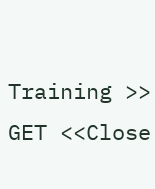Training >> GET <<Close